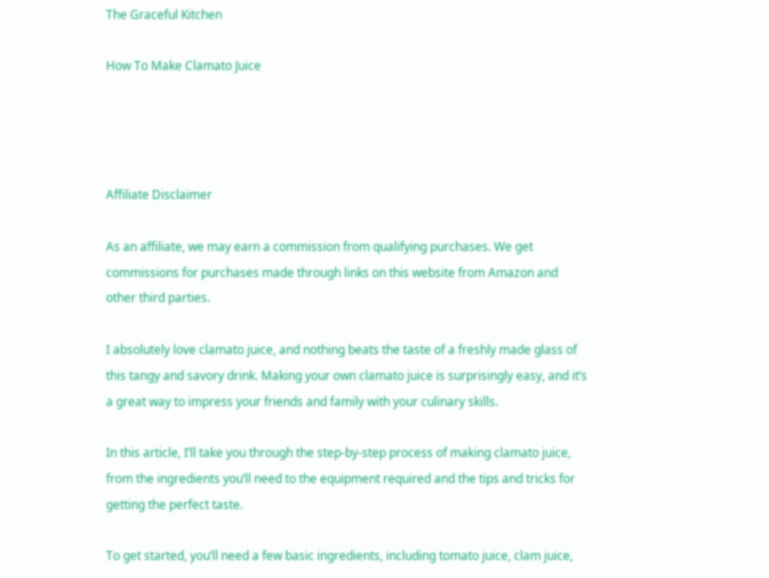The Graceful Kitchen

How To Make Clamato Juice




Affiliate Disclaimer

As an affiliate, we may earn a commission from qualifying purchases. We get commissions for purchases made through links on this website from Amazon and other third parties.

I absolutely love clamato juice, and nothing beats the taste of a freshly made glass of this tangy and savory drink. Making your own clamato juice is surprisingly easy, and it’s a great way to impress your friends and family with your culinary skills.

In this article, I’ll take you through the step-by-step process of making clamato juice, from the ingredients you’ll need to the equipment required and the tips and tricks for getting the perfect taste.

To get started, you’ll need a few basic ingredients, including tomato juice, clam juice,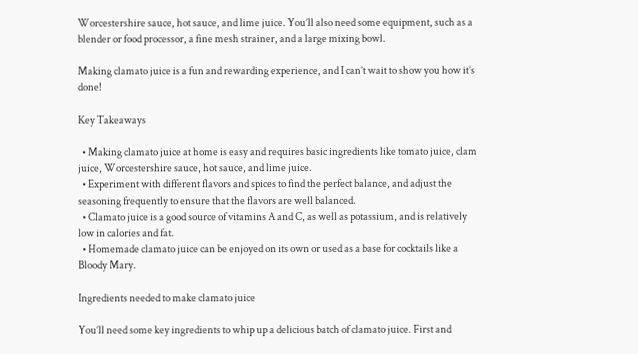Worcestershire sauce, hot sauce, and lime juice. You’ll also need some equipment, such as a blender or food processor, a fine mesh strainer, and a large mixing bowl.

Making clamato juice is a fun and rewarding experience, and I can’t wait to show you how it’s done!

Key Takeaways

  • Making clamato juice at home is easy and requires basic ingredients like tomato juice, clam juice, Worcestershire sauce, hot sauce, and lime juice.
  • Experiment with different flavors and spices to find the perfect balance, and adjust the seasoning frequently to ensure that the flavors are well balanced.
  • Clamato juice is a good source of vitamins A and C, as well as potassium, and is relatively low in calories and fat.
  • Homemade clamato juice can be enjoyed on its own or used as a base for cocktails like a Bloody Mary.

Ingredients needed to make clamato juice

You’ll need some key ingredients to whip up a delicious batch of clamato juice. First and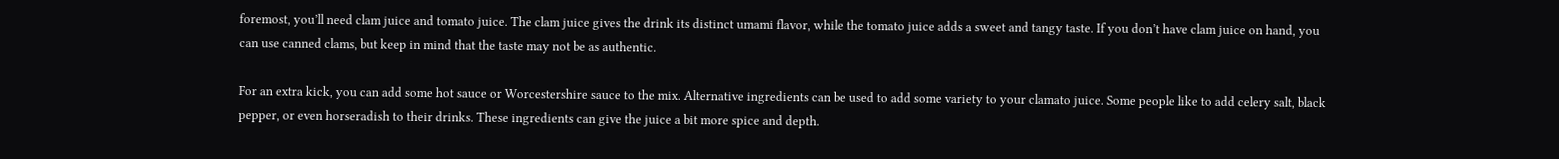foremost, you’ll need clam juice and tomato juice. The clam juice gives the drink its distinct umami flavor, while the tomato juice adds a sweet and tangy taste. If you don’t have clam juice on hand, you can use canned clams, but keep in mind that the taste may not be as authentic.

For an extra kick, you can add some hot sauce or Worcestershire sauce to the mix. Alternative ingredients can be used to add some variety to your clamato juice. Some people like to add celery salt, black pepper, or even horseradish to their drinks. These ingredients can give the juice a bit more spice and depth.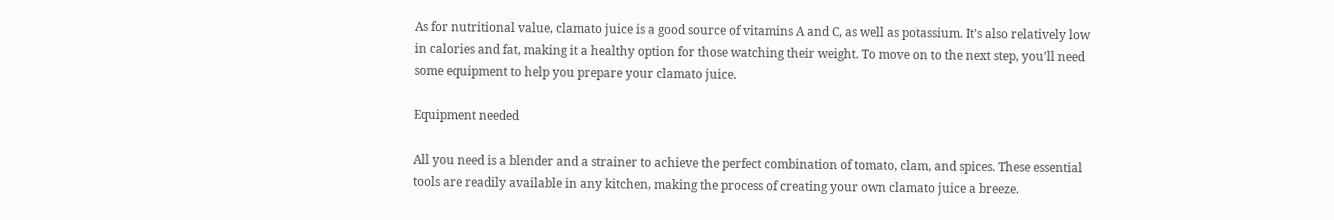As for nutritional value, clamato juice is a good source of vitamins A and C, as well as potassium. It’s also relatively low in calories and fat, making it a healthy option for those watching their weight. To move on to the next step, you’ll need some equipment to help you prepare your clamato juice.

Equipment needed

All you need is a blender and a strainer to achieve the perfect combination of tomato, clam, and spices. These essential tools are readily available in any kitchen, making the process of creating your own clamato juice a breeze.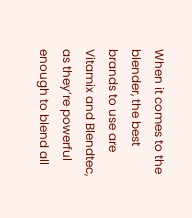When it comes to the blender, the best brands to use are Vitamix and Blendtec, as they’re powerful enough to blend all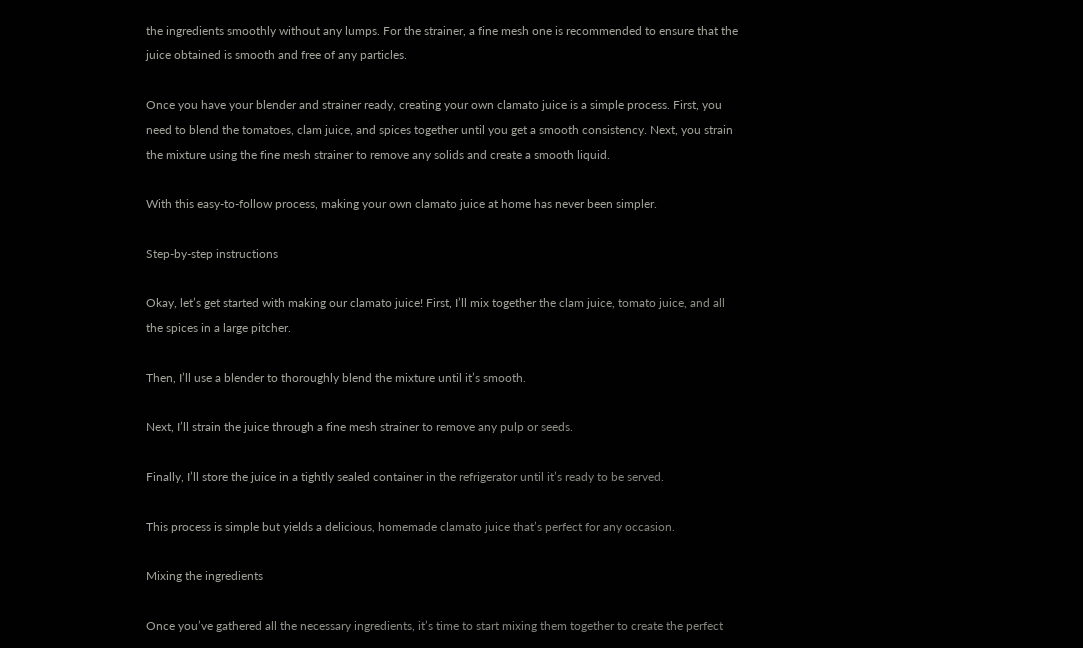the ingredients smoothly without any lumps. For the strainer, a fine mesh one is recommended to ensure that the juice obtained is smooth and free of any particles.

Once you have your blender and strainer ready, creating your own clamato juice is a simple process. First, you need to blend the tomatoes, clam juice, and spices together until you get a smooth consistency. Next, you strain the mixture using the fine mesh strainer to remove any solids and create a smooth liquid.

With this easy-to-follow process, making your own clamato juice at home has never been simpler.

Step-by-step instructions

Okay, let’s get started with making our clamato juice! First, I’ll mix together the clam juice, tomato juice, and all the spices in a large pitcher.

Then, I’ll use a blender to thoroughly blend the mixture until it’s smooth.

Next, I’ll strain the juice through a fine mesh strainer to remove any pulp or seeds.

Finally, I’ll store the juice in a tightly sealed container in the refrigerator until it’s ready to be served.

This process is simple but yields a delicious, homemade clamato juice that’s perfect for any occasion.

Mixing the ingredients

Once you’ve gathered all the necessary ingredients, it’s time to start mixing them together to create the perfect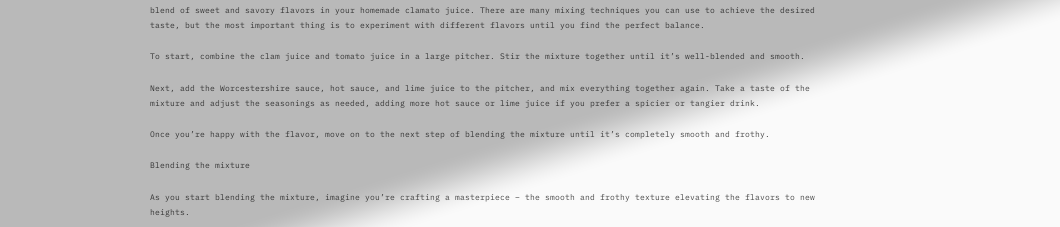blend of sweet and savory flavors in your homemade clamato juice. There are many mixing techniques you can use to achieve the desired taste, but the most important thing is to experiment with different flavors until you find the perfect balance.

To start, combine the clam juice and tomato juice in a large pitcher. Stir the mixture together until it’s well-blended and smooth.

Next, add the Worcestershire sauce, hot sauce, and lime juice to the pitcher, and mix everything together again. Take a taste of the mixture and adjust the seasonings as needed, adding more hot sauce or lime juice if you prefer a spicier or tangier drink.

Once you’re happy with the flavor, move on to the next step of blending the mixture until it’s completely smooth and frothy.

Blending the mixture

As you start blending the mixture, imagine you’re crafting a masterpiece – the smooth and frothy texture elevating the flavors to new heights.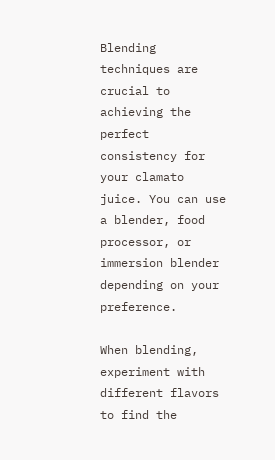Blending techniques are crucial to achieving the perfect consistency for your clamato juice. You can use a blender, food processor, or immersion blender depending on your preference.

When blending, experiment with different flavors to find the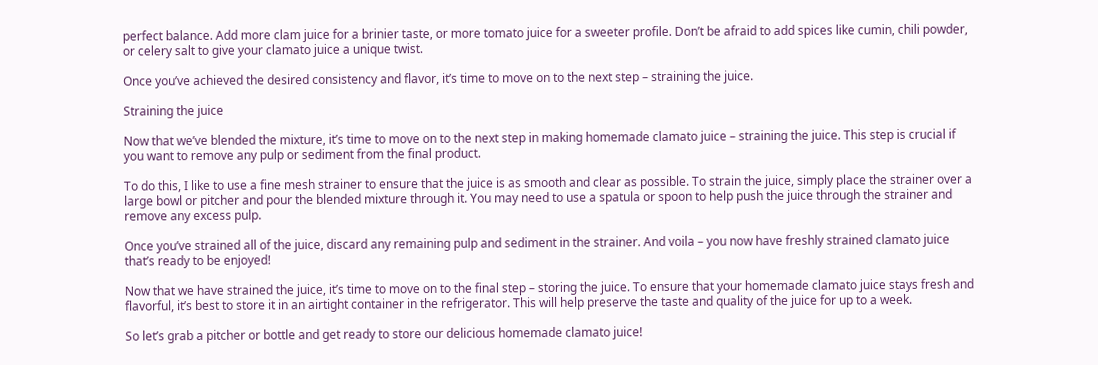perfect balance. Add more clam juice for a brinier taste, or more tomato juice for a sweeter profile. Don’t be afraid to add spices like cumin, chili powder, or celery salt to give your clamato juice a unique twist.

Once you’ve achieved the desired consistency and flavor, it’s time to move on to the next step – straining the juice.

Straining the juice

Now that we’ve blended the mixture, it’s time to move on to the next step in making homemade clamato juice – straining the juice. This step is crucial if you want to remove any pulp or sediment from the final product.

To do this, I like to use a fine mesh strainer to ensure that the juice is as smooth and clear as possible. To strain the juice, simply place the strainer over a large bowl or pitcher and pour the blended mixture through it. You may need to use a spatula or spoon to help push the juice through the strainer and remove any excess pulp.

Once you’ve strained all of the juice, discard any remaining pulp and sediment in the strainer. And voila – you now have freshly strained clamato juice that’s ready to be enjoyed!

Now that we have strained the juice, it’s time to move on to the final step – storing the juice. To ensure that your homemade clamato juice stays fresh and flavorful, it’s best to store it in an airtight container in the refrigerator. This will help preserve the taste and quality of the juice for up to a week.

So let’s grab a pitcher or bottle and get ready to store our delicious homemade clamato juice!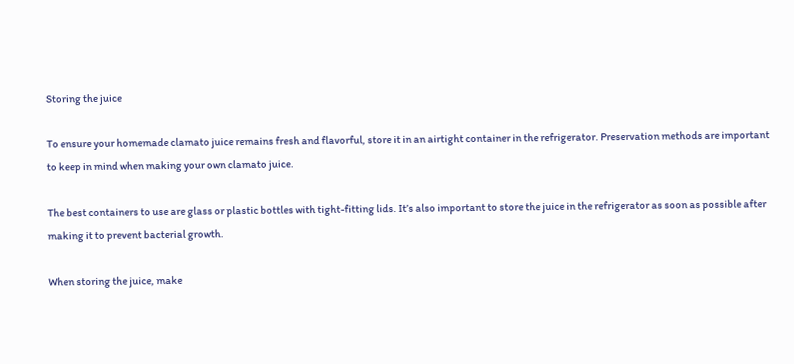Storing the juice

To ensure your homemade clamato juice remains fresh and flavorful, store it in an airtight container in the refrigerator. Preservation methods are important to keep in mind when making your own clamato juice.

The best containers to use are glass or plastic bottles with tight-fitting lids. It’s also important to store the juice in the refrigerator as soon as possible after making it to prevent bacterial growth.

When storing the juice, make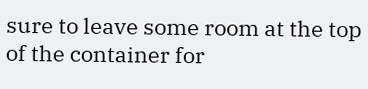sure to leave some room at the top of the container for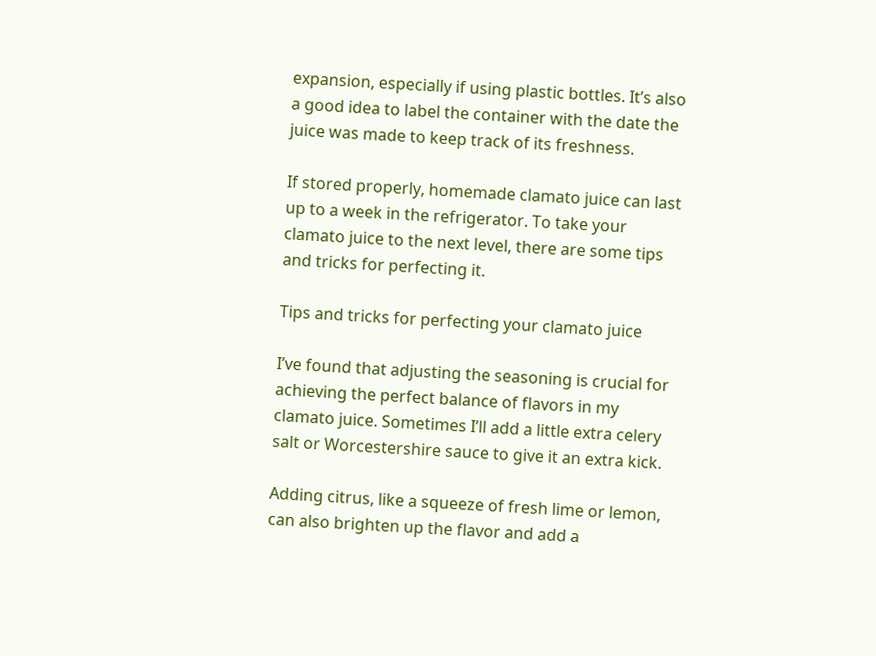expansion, especially if using plastic bottles. It’s also a good idea to label the container with the date the juice was made to keep track of its freshness.

If stored properly, homemade clamato juice can last up to a week in the refrigerator. To take your clamato juice to the next level, there are some tips and tricks for perfecting it.

Tips and tricks for perfecting your clamato juice

I’ve found that adjusting the seasoning is crucial for achieving the perfect balance of flavors in my clamato juice. Sometimes I’ll add a little extra celery salt or Worcestershire sauce to give it an extra kick.

Adding citrus, like a squeeze of fresh lime or lemon, can also brighten up the flavor and add a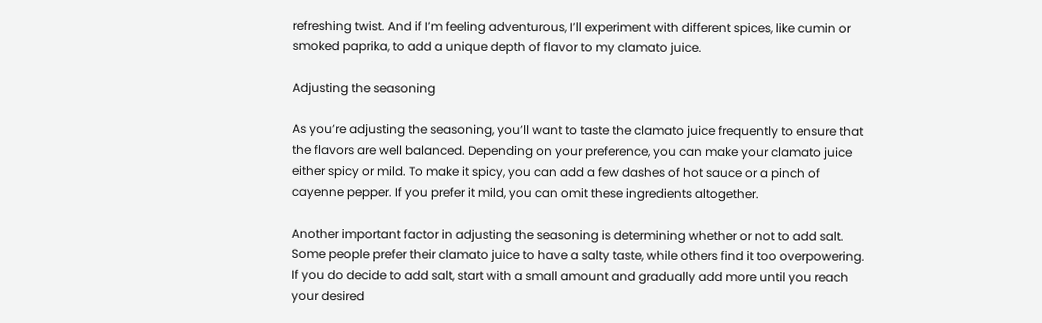refreshing twist. And if I’m feeling adventurous, I’ll experiment with different spices, like cumin or smoked paprika, to add a unique depth of flavor to my clamato juice.

Adjusting the seasoning

As you’re adjusting the seasoning, you’ll want to taste the clamato juice frequently to ensure that the flavors are well balanced. Depending on your preference, you can make your clamato juice either spicy or mild. To make it spicy, you can add a few dashes of hot sauce or a pinch of cayenne pepper. If you prefer it mild, you can omit these ingredients altogether.

Another important factor in adjusting the seasoning is determining whether or not to add salt. Some people prefer their clamato juice to have a salty taste, while others find it too overpowering. If you do decide to add salt, start with a small amount and gradually add more until you reach your desired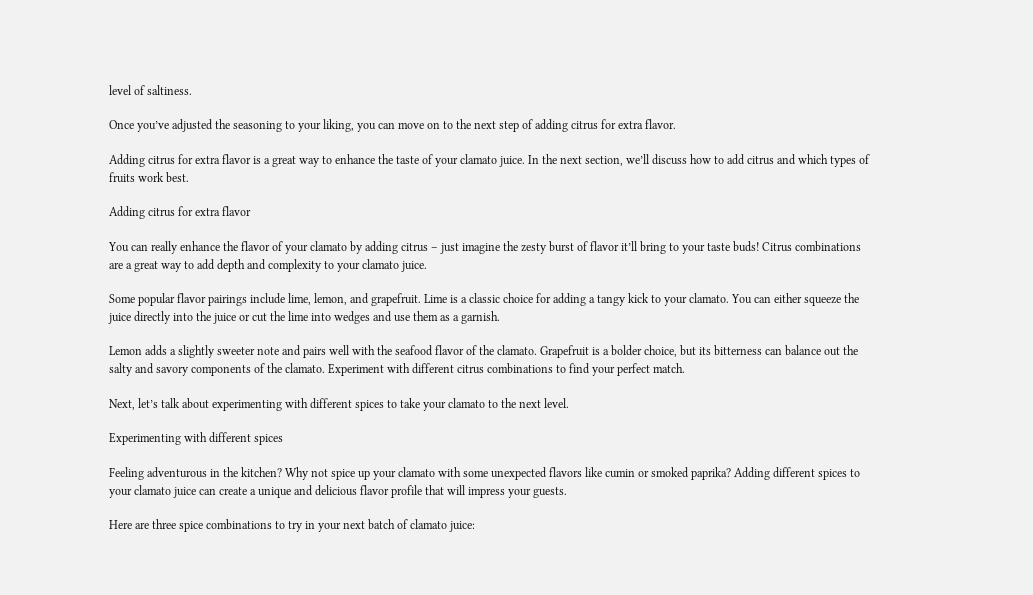level of saltiness.

Once you’ve adjusted the seasoning to your liking, you can move on to the next step of adding citrus for extra flavor.

Adding citrus for extra flavor is a great way to enhance the taste of your clamato juice. In the next section, we’ll discuss how to add citrus and which types of fruits work best.

Adding citrus for extra flavor

You can really enhance the flavor of your clamato by adding citrus – just imagine the zesty burst of flavor it’ll bring to your taste buds! Citrus combinations are a great way to add depth and complexity to your clamato juice.

Some popular flavor pairings include lime, lemon, and grapefruit. Lime is a classic choice for adding a tangy kick to your clamato. You can either squeeze the juice directly into the juice or cut the lime into wedges and use them as a garnish.

Lemon adds a slightly sweeter note and pairs well with the seafood flavor of the clamato. Grapefruit is a bolder choice, but its bitterness can balance out the salty and savory components of the clamato. Experiment with different citrus combinations to find your perfect match.

Next, let’s talk about experimenting with different spices to take your clamato to the next level.

Experimenting with different spices

Feeling adventurous in the kitchen? Why not spice up your clamato with some unexpected flavors like cumin or smoked paprika? Adding different spices to your clamato juice can create a unique and delicious flavor profile that will impress your guests.

Here are three spice combinations to try in your next batch of clamato juice: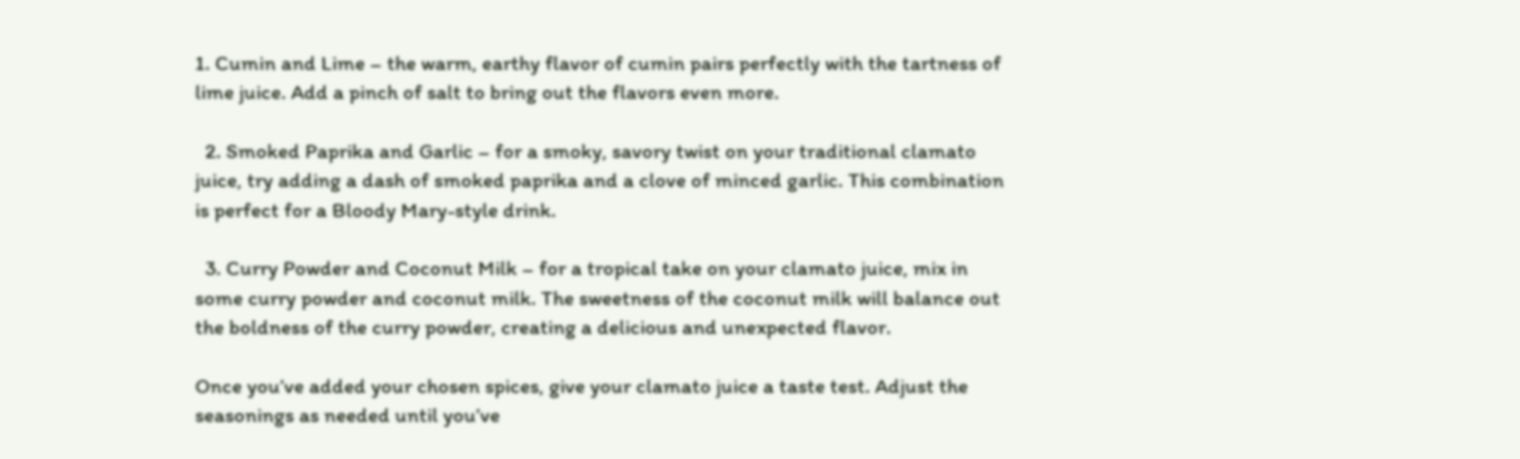1. Cumin and Lime – the warm, earthy flavor of cumin pairs perfectly with the tartness of lime juice. Add a pinch of salt to bring out the flavors even more.

  2. Smoked Paprika and Garlic – for a smoky, savory twist on your traditional clamato juice, try adding a dash of smoked paprika and a clove of minced garlic. This combination is perfect for a Bloody Mary-style drink.

  3. Curry Powder and Coconut Milk – for a tropical take on your clamato juice, mix in some curry powder and coconut milk. The sweetness of the coconut milk will balance out the boldness of the curry powder, creating a delicious and unexpected flavor.

Once you’ve added your chosen spices, give your clamato juice a taste test. Adjust the seasonings as needed until you’ve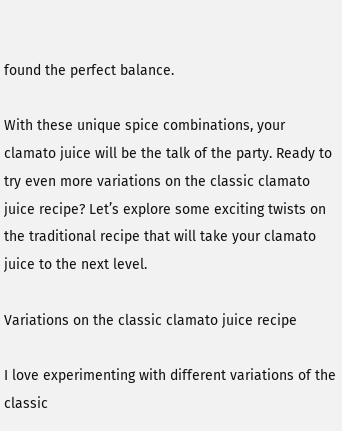found the perfect balance.

With these unique spice combinations, your clamato juice will be the talk of the party. Ready to try even more variations on the classic clamato juice recipe? Let’s explore some exciting twists on the traditional recipe that will take your clamato juice to the next level.

Variations on the classic clamato juice recipe

I love experimenting with different variations of the classic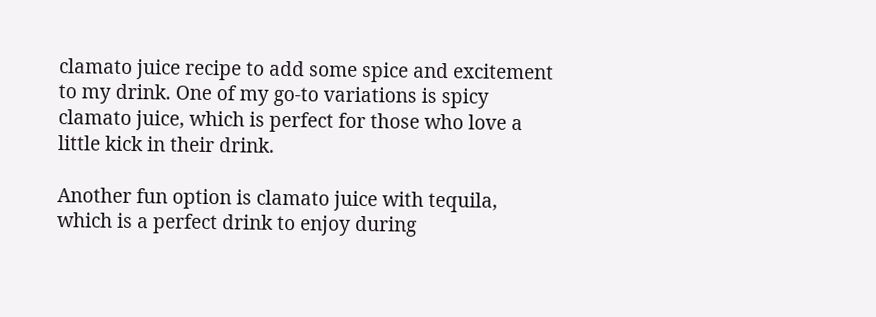clamato juice recipe to add some spice and excitement to my drink. One of my go-to variations is spicy clamato juice, which is perfect for those who love a little kick in their drink.

Another fun option is clamato juice with tequila, which is a perfect drink to enjoy during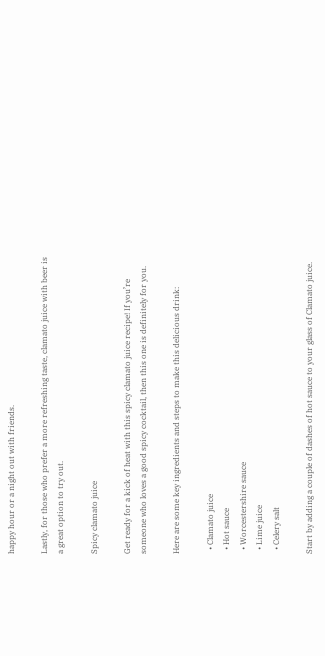happy hour or a night out with friends.

Lastly, for those who prefer a more refreshing taste, clamato juice with beer is a great option to try out.

Spicy clamato juice

Get ready for a kick of heat with this spicy clamato juice recipe! If you’re someone who loves a good spicy cocktail, then this one is definitely for you.

Here are some key ingredients and steps to make this delicious drink:

  • Clamato juice
  • Hot sauce
  • Worcestershire sauce
  • Lime juice
  • Celery salt

Start by adding a couple of dashes of hot sauce to your glass of Clamato juice.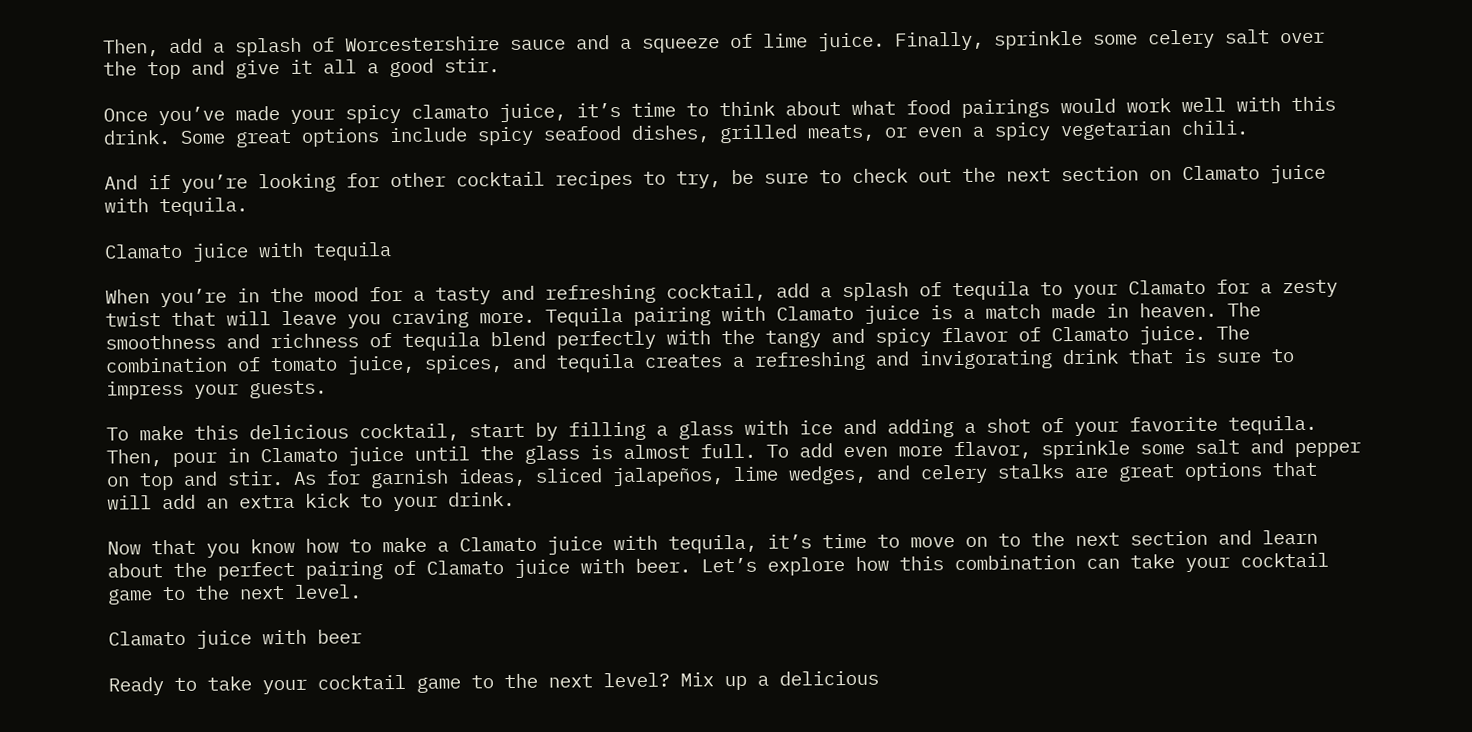Then, add a splash of Worcestershire sauce and a squeeze of lime juice. Finally, sprinkle some celery salt over the top and give it all a good stir.

Once you’ve made your spicy clamato juice, it’s time to think about what food pairings would work well with this drink. Some great options include spicy seafood dishes, grilled meats, or even a spicy vegetarian chili.

And if you’re looking for other cocktail recipes to try, be sure to check out the next section on Clamato juice with tequila.

Clamato juice with tequila

When you’re in the mood for a tasty and refreshing cocktail, add a splash of tequila to your Clamato for a zesty twist that will leave you craving more. Tequila pairing with Clamato juice is a match made in heaven. The smoothness and richness of tequila blend perfectly with the tangy and spicy flavor of Clamato juice. The combination of tomato juice, spices, and tequila creates a refreshing and invigorating drink that is sure to impress your guests.

To make this delicious cocktail, start by filling a glass with ice and adding a shot of your favorite tequila. Then, pour in Clamato juice until the glass is almost full. To add even more flavor, sprinkle some salt and pepper on top and stir. As for garnish ideas, sliced jalapeños, lime wedges, and celery stalks are great options that will add an extra kick to your drink.

Now that you know how to make a Clamato juice with tequila, it’s time to move on to the next section and learn about the perfect pairing of Clamato juice with beer. Let’s explore how this combination can take your cocktail game to the next level.

Clamato juice with beer

Ready to take your cocktail game to the next level? Mix up a delicious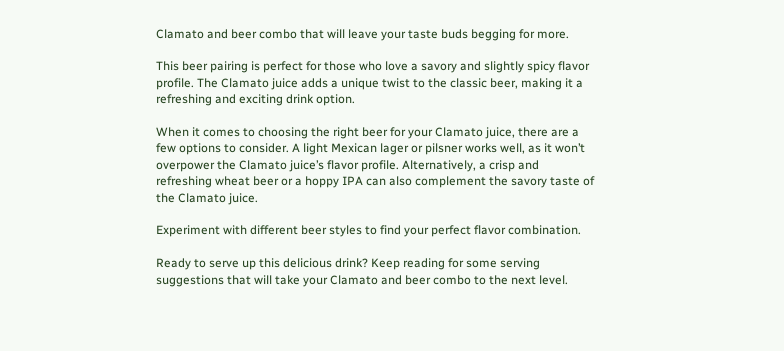Clamato and beer combo that will leave your taste buds begging for more.

This beer pairing is perfect for those who love a savory and slightly spicy flavor profile. The Clamato juice adds a unique twist to the classic beer, making it a refreshing and exciting drink option.

When it comes to choosing the right beer for your Clamato juice, there are a few options to consider. A light Mexican lager or pilsner works well, as it won’t overpower the Clamato juice’s flavor profile. Alternatively, a crisp and refreshing wheat beer or a hoppy IPA can also complement the savory taste of the Clamato juice.

Experiment with different beer styles to find your perfect flavor combination.

Ready to serve up this delicious drink? Keep reading for some serving suggestions that will take your Clamato and beer combo to the next level.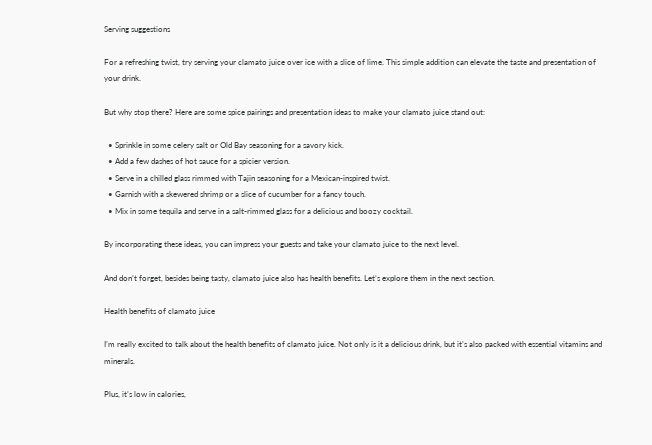Serving suggestions

For a refreshing twist, try serving your clamato juice over ice with a slice of lime. This simple addition can elevate the taste and presentation of your drink.

But why stop there? Here are some spice pairings and presentation ideas to make your clamato juice stand out:

  • Sprinkle in some celery salt or Old Bay seasoning for a savory kick.
  • Add a few dashes of hot sauce for a spicier version.
  • Serve in a chilled glass rimmed with Tajin seasoning for a Mexican-inspired twist.
  • Garnish with a skewered shrimp or a slice of cucumber for a fancy touch.
  • Mix in some tequila and serve in a salt-rimmed glass for a delicious and boozy cocktail.

By incorporating these ideas, you can impress your guests and take your clamato juice to the next level.

And don’t forget, besides being tasty, clamato juice also has health benefits. Let’s explore them in the next section.

Health benefits of clamato juice

I’m really excited to talk about the health benefits of clamato juice. Not only is it a delicious drink, but it’s also packed with essential vitamins and minerals.

Plus, it’s low in calories,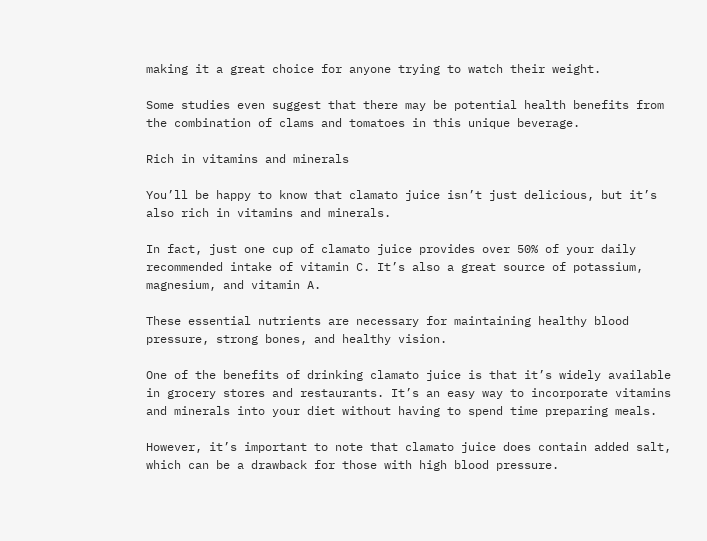making it a great choice for anyone trying to watch their weight.

Some studies even suggest that there may be potential health benefits from the combination of clams and tomatoes in this unique beverage.

Rich in vitamins and minerals

You’ll be happy to know that clamato juice isn’t just delicious, but it’s also rich in vitamins and minerals.

In fact, just one cup of clamato juice provides over 50% of your daily recommended intake of vitamin C. It’s also a great source of potassium, magnesium, and vitamin A.

These essential nutrients are necessary for maintaining healthy blood pressure, strong bones, and healthy vision.

One of the benefits of drinking clamato juice is that it’s widely available in grocery stores and restaurants. It’s an easy way to incorporate vitamins and minerals into your diet without having to spend time preparing meals.

However, it’s important to note that clamato juice does contain added salt, which can be a drawback for those with high blood pressure.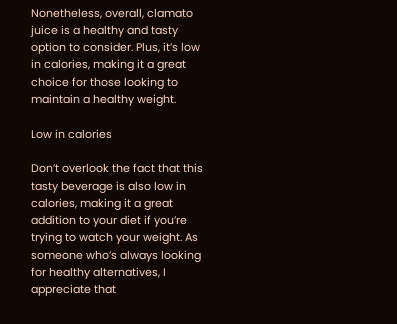Nonetheless, overall, clamato juice is a healthy and tasty option to consider. Plus, it’s low in calories, making it a great choice for those looking to maintain a healthy weight.

Low in calories

Don’t overlook the fact that this tasty beverage is also low in calories, making it a great addition to your diet if you’re trying to watch your weight. As someone who’s always looking for healthy alternatives, I appreciate that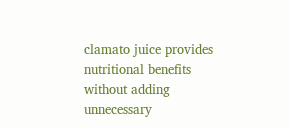clamato juice provides nutritional benefits without adding unnecessary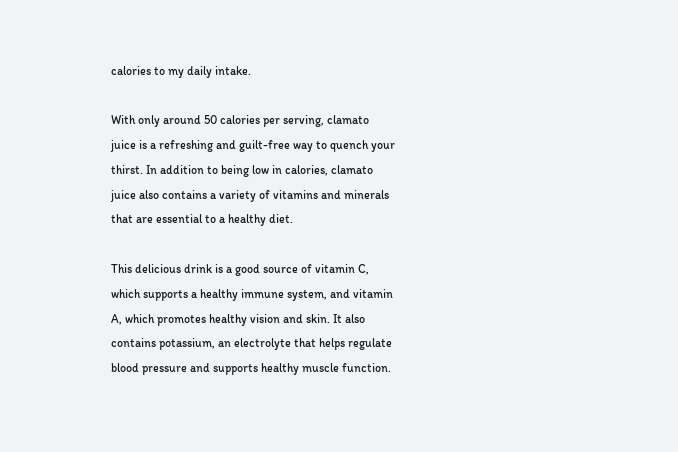calories to my daily intake.

With only around 50 calories per serving, clamato juice is a refreshing and guilt-free way to quench your thirst. In addition to being low in calories, clamato juice also contains a variety of vitamins and minerals that are essential to a healthy diet.

This delicious drink is a good source of vitamin C, which supports a healthy immune system, and vitamin A, which promotes healthy vision and skin. It also contains potassium, an electrolyte that helps regulate blood pressure and supports healthy muscle function.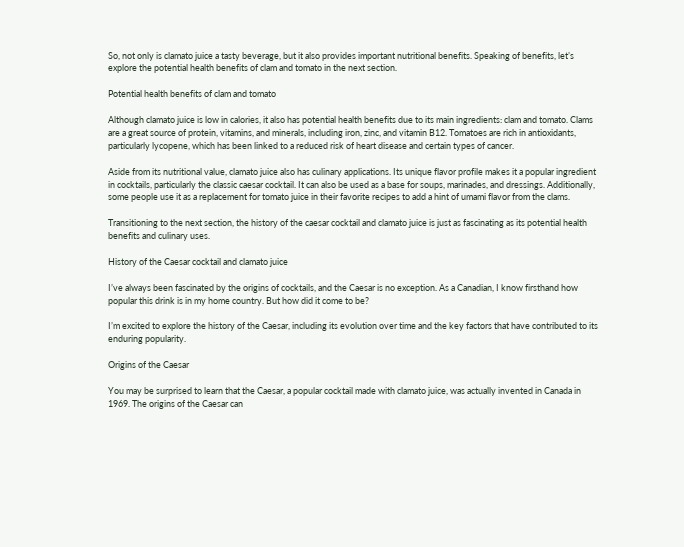So, not only is clamato juice a tasty beverage, but it also provides important nutritional benefits. Speaking of benefits, let’s explore the potential health benefits of clam and tomato in the next section.

Potential health benefits of clam and tomato

Although clamato juice is low in calories, it also has potential health benefits due to its main ingredients: clam and tomato. Clams are a great source of protein, vitamins, and minerals, including iron, zinc, and vitamin B12. Tomatoes are rich in antioxidants, particularly lycopene, which has been linked to a reduced risk of heart disease and certain types of cancer.

Aside from its nutritional value, clamato juice also has culinary applications. Its unique flavor profile makes it a popular ingredient in cocktails, particularly the classic caesar cocktail. It can also be used as a base for soups, marinades, and dressings. Additionally, some people use it as a replacement for tomato juice in their favorite recipes to add a hint of umami flavor from the clams.

Transitioning to the next section, the history of the caesar cocktail and clamato juice is just as fascinating as its potential health benefits and culinary uses.

History of the Caesar cocktail and clamato juice

I’ve always been fascinated by the origins of cocktails, and the Caesar is no exception. As a Canadian, I know firsthand how popular this drink is in my home country. But how did it come to be?

I’m excited to explore the history of the Caesar, including its evolution over time and the key factors that have contributed to its enduring popularity.

Origins of the Caesar

You may be surprised to learn that the Caesar, a popular cocktail made with clamato juice, was actually invented in Canada in 1969. The origins of the Caesar can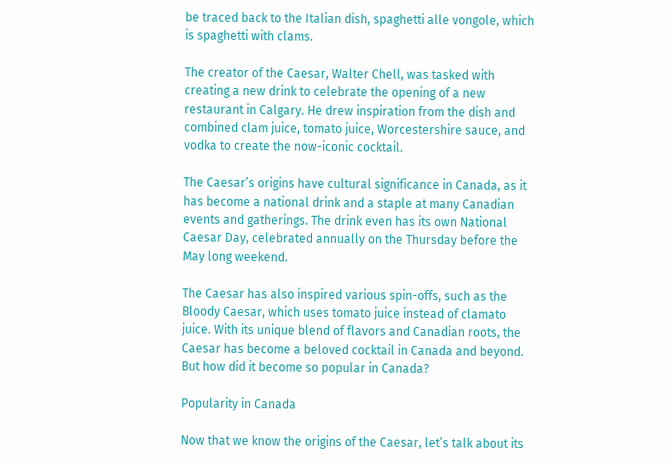be traced back to the Italian dish, spaghetti alle vongole, which is spaghetti with clams.

The creator of the Caesar, Walter Chell, was tasked with creating a new drink to celebrate the opening of a new restaurant in Calgary. He drew inspiration from the dish and combined clam juice, tomato juice, Worcestershire sauce, and vodka to create the now-iconic cocktail.

The Caesar’s origins have cultural significance in Canada, as it has become a national drink and a staple at many Canadian events and gatherings. The drink even has its own National Caesar Day, celebrated annually on the Thursday before the May long weekend.

The Caesar has also inspired various spin-offs, such as the Bloody Caesar, which uses tomato juice instead of clamato juice. With its unique blend of flavors and Canadian roots, the Caesar has become a beloved cocktail in Canada and beyond. But how did it become so popular in Canada?

Popularity in Canada

Now that we know the origins of the Caesar, let’s talk about its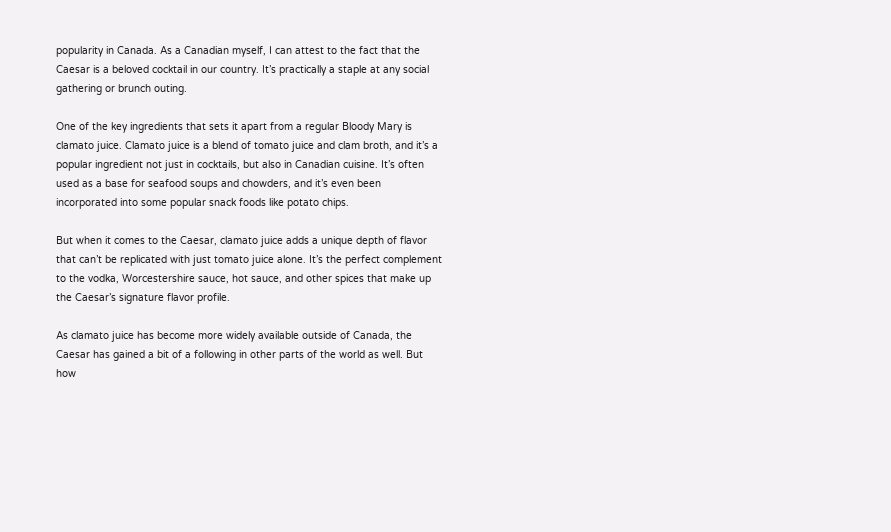popularity in Canada. As a Canadian myself, I can attest to the fact that the Caesar is a beloved cocktail in our country. It’s practically a staple at any social gathering or brunch outing.

One of the key ingredients that sets it apart from a regular Bloody Mary is clamato juice. Clamato juice is a blend of tomato juice and clam broth, and it’s a popular ingredient not just in cocktails, but also in Canadian cuisine. It’s often used as a base for seafood soups and chowders, and it’s even been incorporated into some popular snack foods like potato chips.

But when it comes to the Caesar, clamato juice adds a unique depth of flavor that can’t be replicated with just tomato juice alone. It’s the perfect complement to the vodka, Worcestershire sauce, hot sauce, and other spices that make up the Caesar’s signature flavor profile.

As clamato juice has become more widely available outside of Canada, the Caesar has gained a bit of a following in other parts of the world as well. But how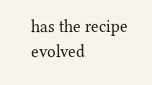has the recipe evolved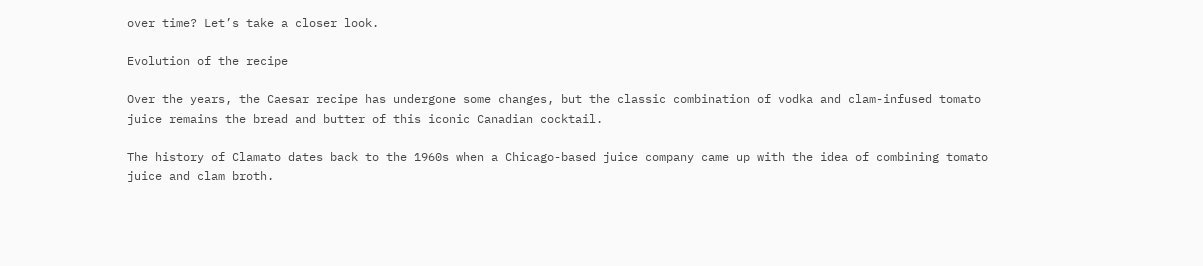over time? Let’s take a closer look.

Evolution of the recipe

Over the years, the Caesar recipe has undergone some changes, but the classic combination of vodka and clam-infused tomato juice remains the bread and butter of this iconic Canadian cocktail.

The history of Clamato dates back to the 1960s when a Chicago-based juice company came up with the idea of combining tomato juice and clam broth.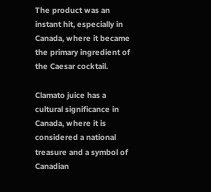The product was an instant hit, especially in Canada, where it became the primary ingredient of the Caesar cocktail.

Clamato juice has a cultural significance in Canada, where it is considered a national treasure and a symbol of Canadian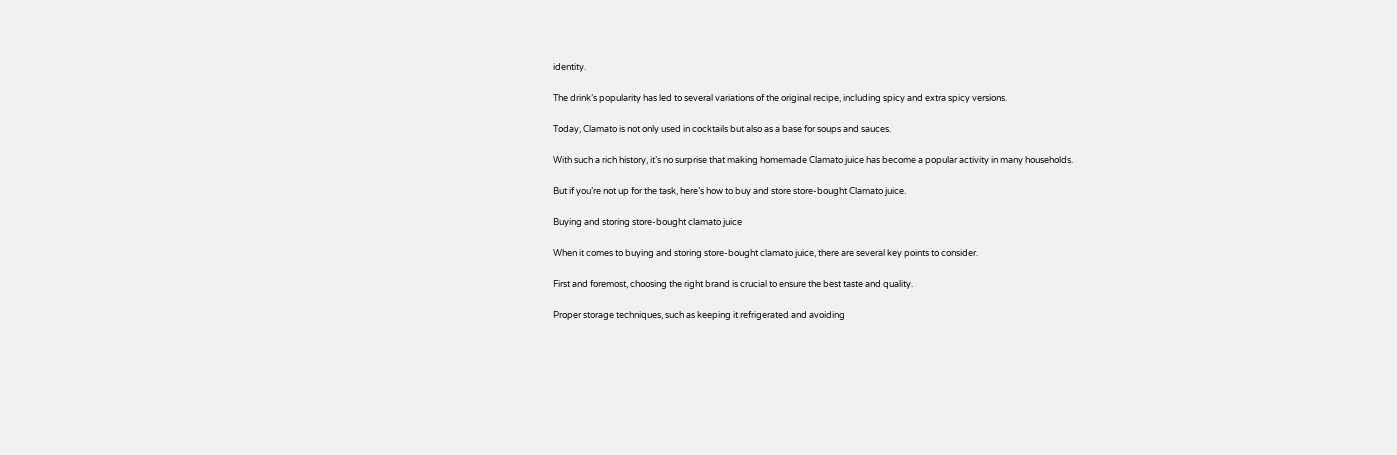identity.

The drink’s popularity has led to several variations of the original recipe, including spicy and extra spicy versions.

Today, Clamato is not only used in cocktails but also as a base for soups and sauces.

With such a rich history, it’s no surprise that making homemade Clamato juice has become a popular activity in many households.

But if you’re not up for the task, here’s how to buy and store store-bought Clamato juice.

Buying and storing store-bought clamato juice

When it comes to buying and storing store-bought clamato juice, there are several key points to consider.

First and foremost, choosing the right brand is crucial to ensure the best taste and quality.

Proper storage techniques, such as keeping it refrigerated and avoiding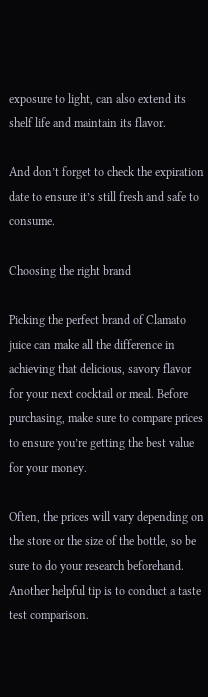exposure to light, can also extend its shelf life and maintain its flavor.

And don’t forget to check the expiration date to ensure it’s still fresh and safe to consume.

Choosing the right brand

Picking the perfect brand of Clamato juice can make all the difference in achieving that delicious, savory flavor for your next cocktail or meal. Before purchasing, make sure to compare prices to ensure you’re getting the best value for your money.

Often, the prices will vary depending on the store or the size of the bottle, so be sure to do your research beforehand. Another helpful tip is to conduct a taste test comparison.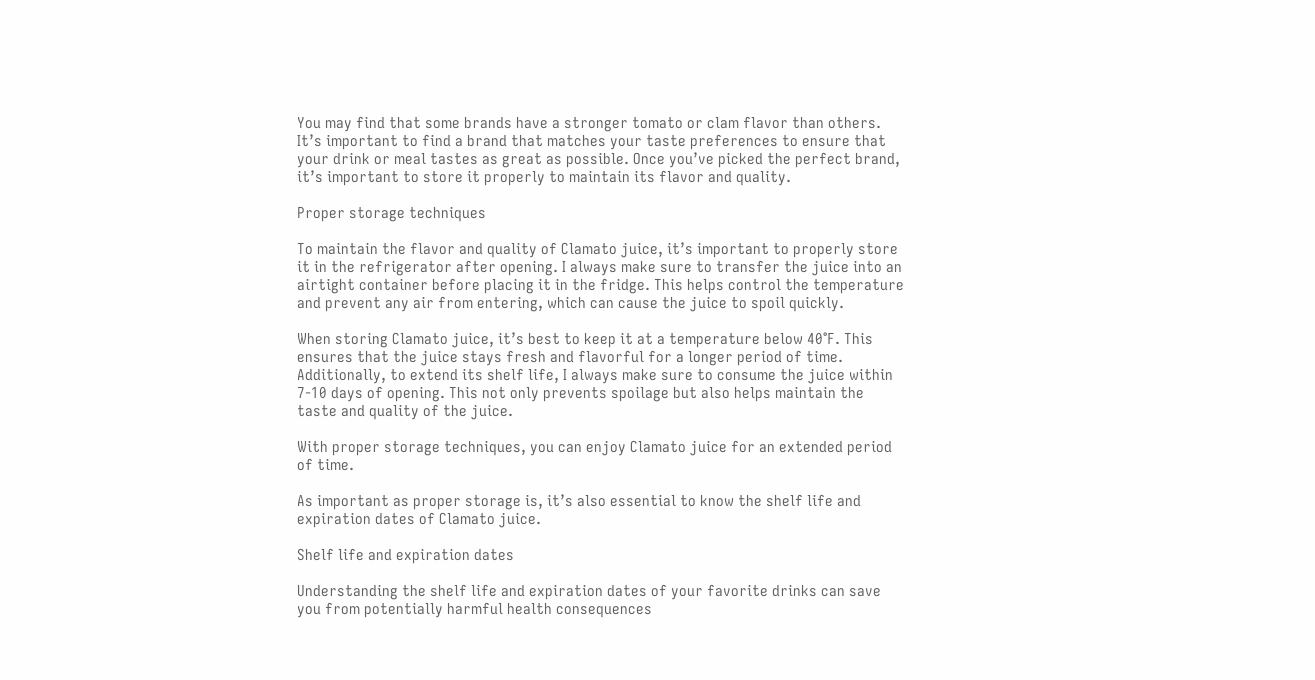You may find that some brands have a stronger tomato or clam flavor than others. It’s important to find a brand that matches your taste preferences to ensure that your drink or meal tastes as great as possible. Once you’ve picked the perfect brand, it’s important to store it properly to maintain its flavor and quality.

Proper storage techniques

To maintain the flavor and quality of Clamato juice, it’s important to properly store it in the refrigerator after opening. I always make sure to transfer the juice into an airtight container before placing it in the fridge. This helps control the temperature and prevent any air from entering, which can cause the juice to spoil quickly.

When storing Clamato juice, it’s best to keep it at a temperature below 40°F. This ensures that the juice stays fresh and flavorful for a longer period of time. Additionally, to extend its shelf life, I always make sure to consume the juice within 7-10 days of opening. This not only prevents spoilage but also helps maintain the taste and quality of the juice.

With proper storage techniques, you can enjoy Clamato juice for an extended period of time.

As important as proper storage is, it’s also essential to know the shelf life and expiration dates of Clamato juice.

Shelf life and expiration dates

Understanding the shelf life and expiration dates of your favorite drinks can save you from potentially harmful health consequences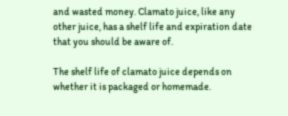and wasted money. Clamato juice, like any other juice, has a shelf life and expiration date that you should be aware of.

The shelf life of clamato juice depends on whether it is packaged or homemade.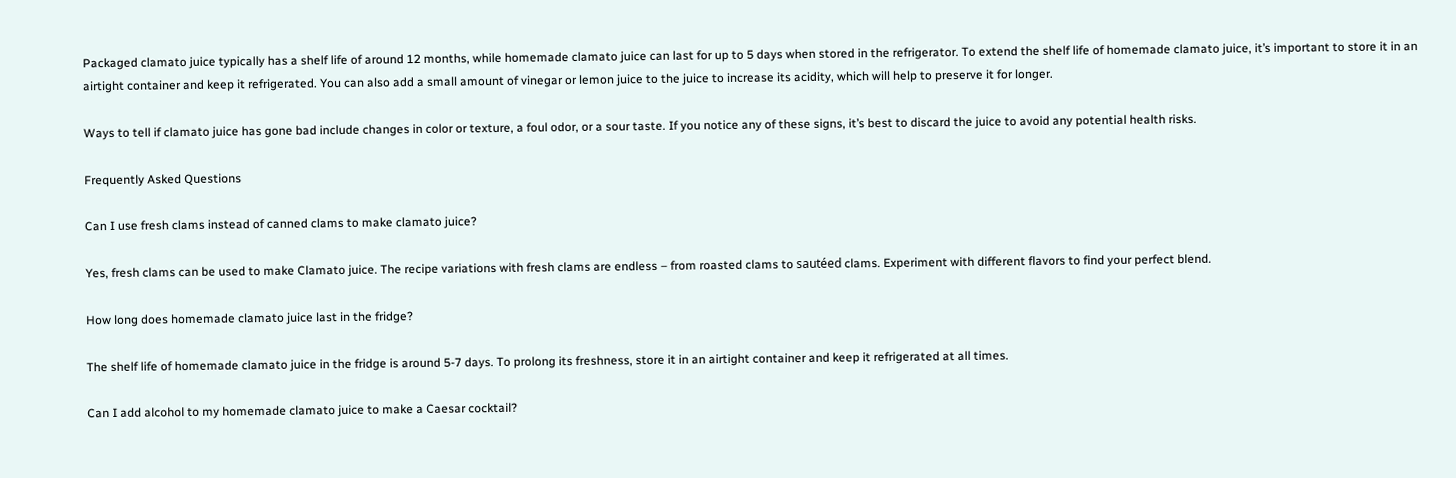Packaged clamato juice typically has a shelf life of around 12 months, while homemade clamato juice can last for up to 5 days when stored in the refrigerator. To extend the shelf life of homemade clamato juice, it’s important to store it in an airtight container and keep it refrigerated. You can also add a small amount of vinegar or lemon juice to the juice to increase its acidity, which will help to preserve it for longer.

Ways to tell if clamato juice has gone bad include changes in color or texture, a foul odor, or a sour taste. If you notice any of these signs, it’s best to discard the juice to avoid any potential health risks.

Frequently Asked Questions

Can I use fresh clams instead of canned clams to make clamato juice?

Yes, fresh clams can be used to make Clamato juice. The recipe variations with fresh clams are endless – from roasted clams to sautéed clams. Experiment with different flavors to find your perfect blend.

How long does homemade clamato juice last in the fridge?

The shelf life of homemade clamato juice in the fridge is around 5-7 days. To prolong its freshness, store it in an airtight container and keep it refrigerated at all times.

Can I add alcohol to my homemade clamato juice to make a Caesar cocktail?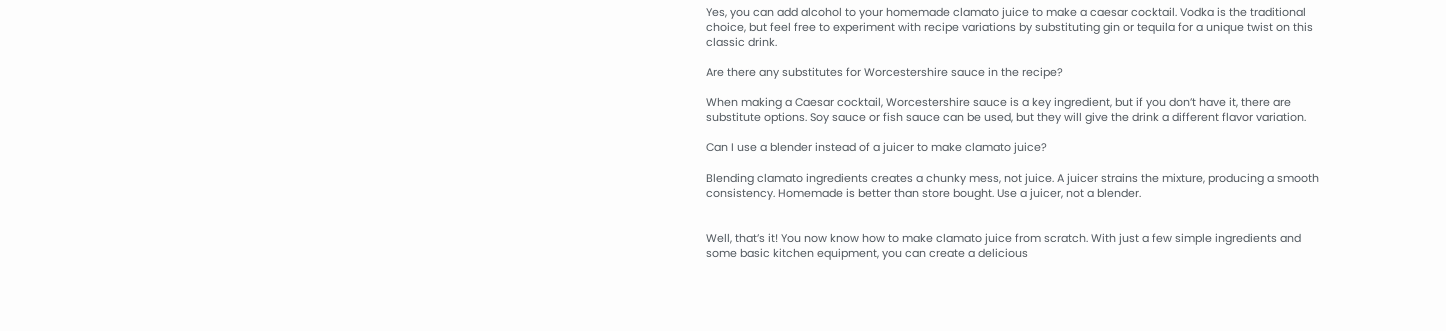Yes, you can add alcohol to your homemade clamato juice to make a caesar cocktail. Vodka is the traditional choice, but feel free to experiment with recipe variations by substituting gin or tequila for a unique twist on this classic drink.

Are there any substitutes for Worcestershire sauce in the recipe?

When making a Caesar cocktail, Worcestershire sauce is a key ingredient, but if you don’t have it, there are substitute options. Soy sauce or fish sauce can be used, but they will give the drink a different flavor variation.

Can I use a blender instead of a juicer to make clamato juice?

Blending clamato ingredients creates a chunky mess, not juice. A juicer strains the mixture, producing a smooth consistency. Homemade is better than store bought. Use a juicer, not a blender.


Well, that’s it! You now know how to make clamato juice from scratch. With just a few simple ingredients and some basic kitchen equipment, you can create a delicious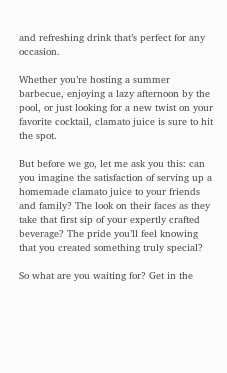and refreshing drink that’s perfect for any occasion.

Whether you’re hosting a summer barbecue, enjoying a lazy afternoon by the pool, or just looking for a new twist on your favorite cocktail, clamato juice is sure to hit the spot.

But before we go, let me ask you this: can you imagine the satisfaction of serving up a homemade clamato juice to your friends and family? The look on their faces as they take that first sip of your expertly crafted beverage? The pride you’ll feel knowing that you created something truly special?

So what are you waiting for? Get in the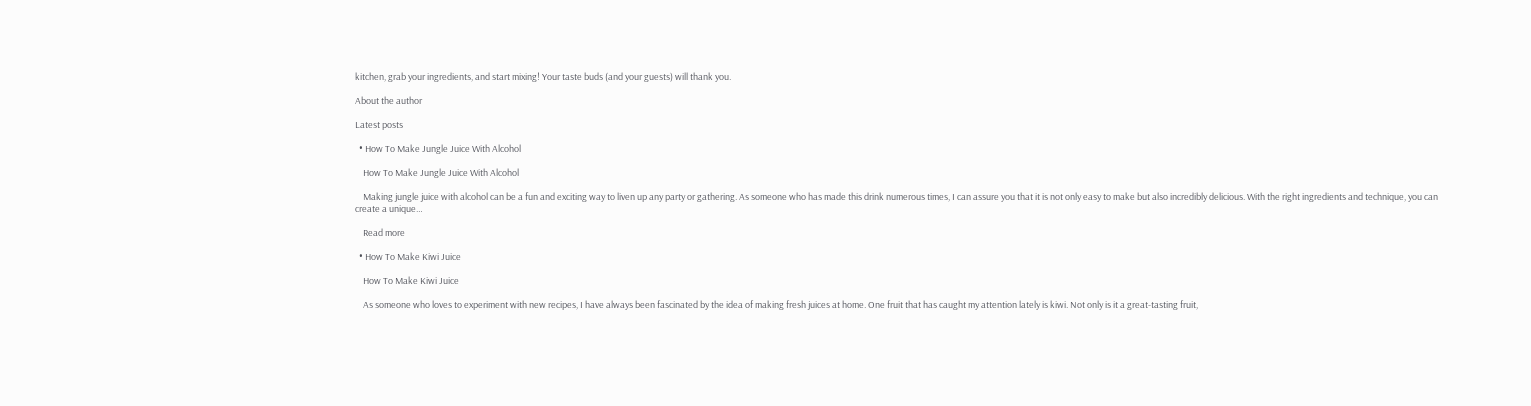kitchen, grab your ingredients, and start mixing! Your taste buds (and your guests) will thank you.

About the author

Latest posts

  • How To Make Jungle Juice With Alcohol

    How To Make Jungle Juice With Alcohol

    Making jungle juice with alcohol can be a fun and exciting way to liven up any party or gathering. As someone who has made this drink numerous times, I can assure you that it is not only easy to make but also incredibly delicious. With the right ingredients and technique, you can create a unique…

    Read more

  • How To Make Kiwi Juice

    How To Make Kiwi Juice

    As someone who loves to experiment with new recipes, I have always been fascinated by the idea of making fresh juices at home. One fruit that has caught my attention lately is kiwi. Not only is it a great-tasting fruit,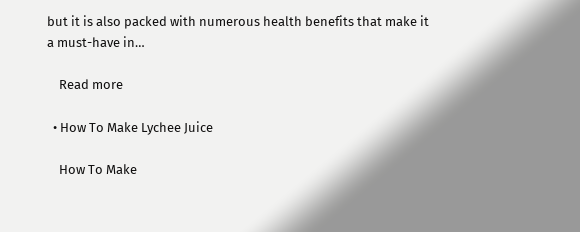but it is also packed with numerous health benefits that make it a must-have in…

    Read more

  • How To Make Lychee Juice

    How To Make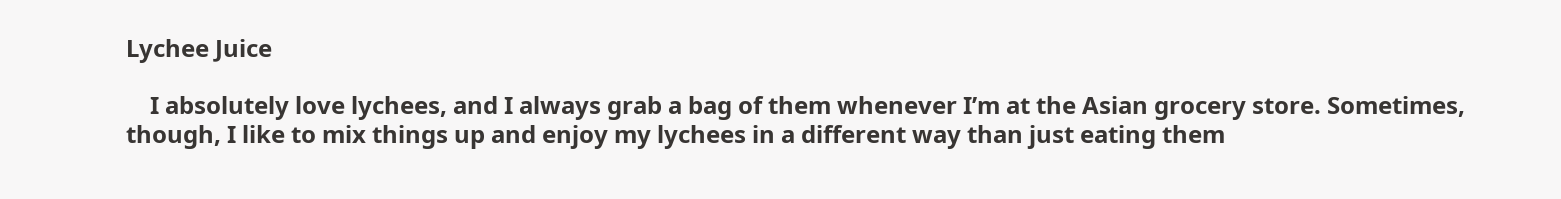Lychee Juice

    I absolutely love lychees, and I always grab a bag of them whenever I’m at the Asian grocery store. Sometimes, though, I like to mix things up and enjoy my lychees in a different way than just eating them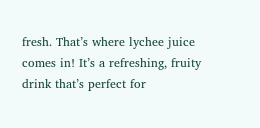fresh. That’s where lychee juice comes in! It’s a refreshing, fruity drink that’s perfect for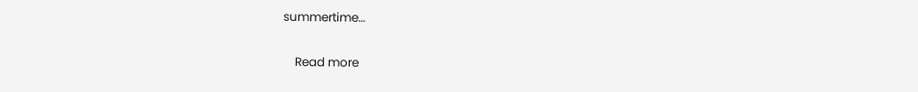summertime…

    Read more